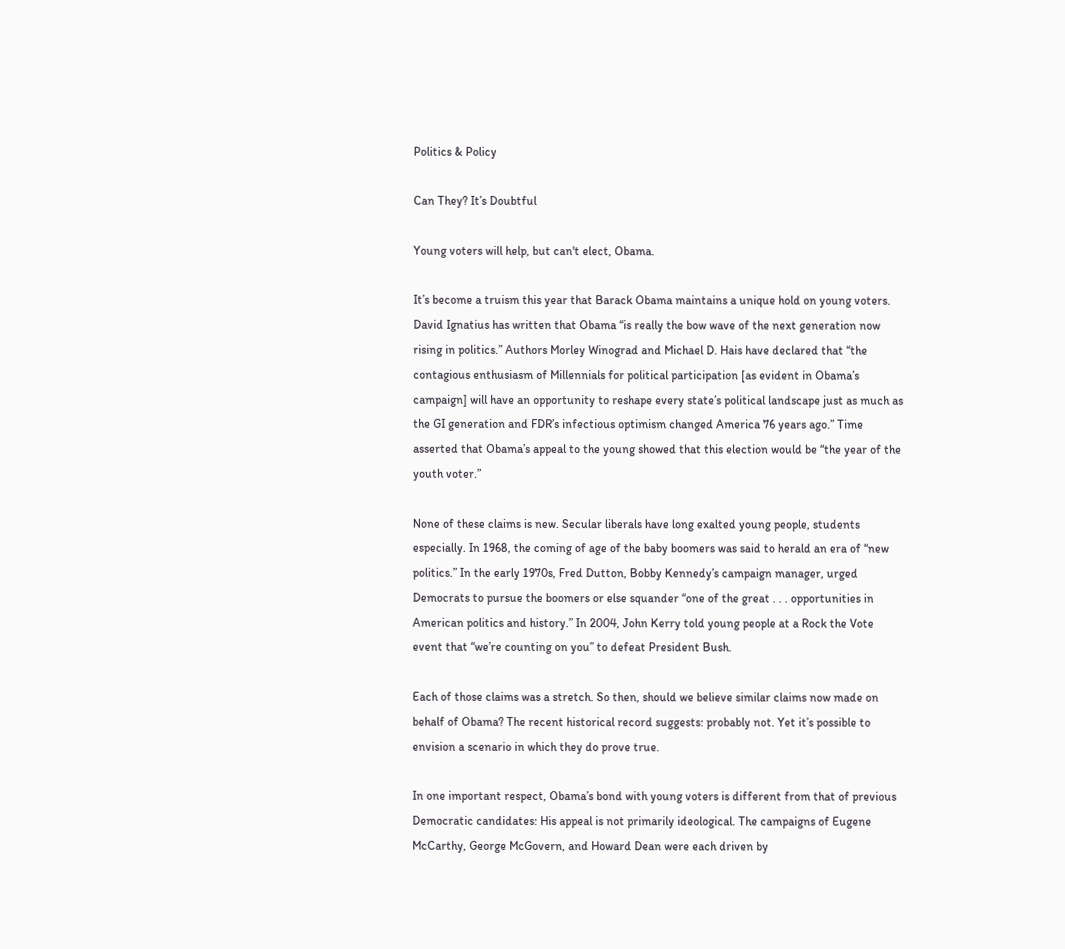Politics & Policy

Can They? It’s Doubtful

Young voters will help, but can't elect, Obama.

It’s become a truism this year that Barack Obama maintains a unique hold on young voters. David Ignatius has written that Obama “is really the bow wave of the next generation now rising in politics.” Authors Morley Winograd and Michael D. Hais have declared that “the contagious enthusiasm of Millennials for political participation [as evident in Obama’s campaign] will have an opportunity to reshape every state’s political landscape just as much as the GI generation and FDR’s infectious optimism changed America 76 years ago.” Time asserted that Obama’s appeal to the young showed that this election would be “the year of the youth voter.”

None of these claims is new. Secular liberals have long exalted young people, students especially. In 1968, the coming of age of the baby boomers was said to herald an era of “new politics.” In the early 1970s, Fred Dutton, Bobby Kennedy’s campaign manager, urged Democrats to pursue the boomers or else squander “one of the great . . . opportunities in American politics and history.” In 2004, John Kerry told young people at a Rock the Vote event that “we’re counting on you” to defeat President Bush.

Each of those claims was a stretch. So then, should we believe similar claims now made on behalf of Obama? The recent historical record suggests: probably not. Yet it’s possible to envision a scenario in which they do prove true.

In one important respect, Obama’s bond with young voters is different from that of previous Democratic candidates: His appeal is not primarily ideological. The campaigns of Eugene McCarthy, George McGovern, and Howard Dean were each driven by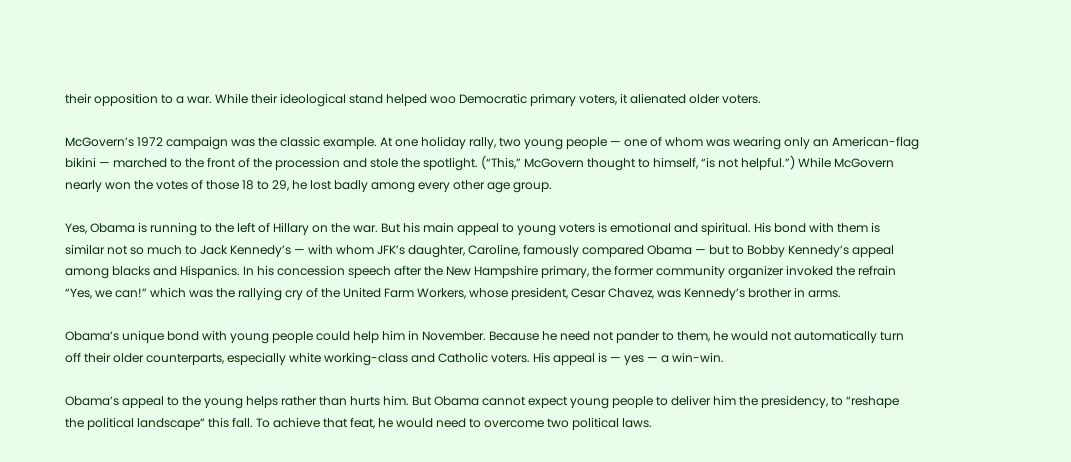their opposition to a war. While their ideological stand helped woo Democratic primary voters, it alienated older voters.

McGovern’s 1972 campaign was the classic example. At one holiday rally, two young people — one of whom was wearing only an American-flag bikini — marched to the front of the procession and stole the spotlight. (“This,” McGovern thought to himself, “is not helpful.”) While McGovern nearly won the votes of those 18 to 29, he lost badly among every other age group.

Yes, Obama is running to the left of Hillary on the war. But his main appeal to young voters is emotional and spiritual. His bond with them is similar not so much to Jack Kennedy’s — with whom JFK’s daughter, Caroline, famously compared Obama — but to Bobby Kennedy’s appeal among blacks and Hispanics. In his concession speech after the New Hampshire primary, the former community organizer invoked the refrain “Yes, we can!” which was the rallying cry of the United Farm Workers, whose president, Cesar Chavez, was Kennedy’s brother in arms.

Obama’s unique bond with young people could help him in November. Because he need not pander to them, he would not automatically turn off their older counterparts, especially white working-class and Catholic voters. His appeal is — yes — a win-win.

Obama’s appeal to the young helps rather than hurts him. But Obama cannot expect young people to deliver him the presidency, to “reshape the political landscape” this fall. To achieve that feat, he would need to overcome two political laws.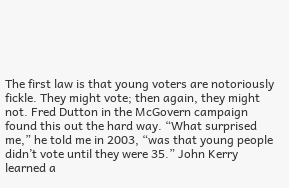The first law is that young voters are notoriously fickle. They might vote; then again, they might not. Fred Dutton in the McGovern campaign found this out the hard way. “What surprised me,” he told me in 2003, “was that young people didn’t vote until they were 35.” John Kerry learned a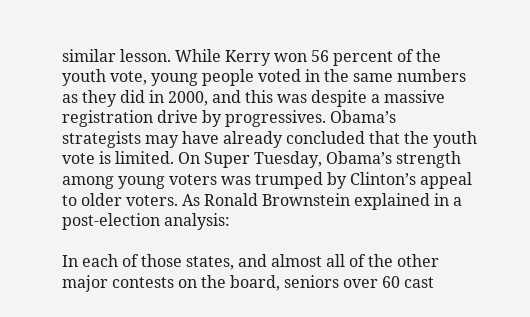similar lesson. While Kerry won 56 percent of the youth vote, young people voted in the same numbers as they did in 2000, and this was despite a massive registration drive by progressives. Obama’s strategists may have already concluded that the youth vote is limited. On Super Tuesday, Obama’s strength among young voters was trumped by Clinton’s appeal to older voters. As Ronald Brownstein explained in a post-election analysis:

In each of those states, and almost all of the other major contests on the board, seniors over 60 cast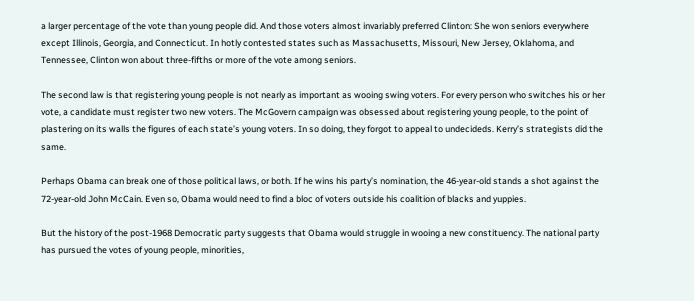a larger percentage of the vote than young people did. And those voters almost invariably preferred Clinton: She won seniors everywhere except Illinois, Georgia, and Connecticut. In hotly contested states such as Massachusetts, Missouri, New Jersey, Oklahoma, and Tennessee, Clinton won about three-fifths or more of the vote among seniors.

The second law is that registering young people is not nearly as important as wooing swing voters. For every person who switches his or her vote, a candidate must register two new voters. The McGovern campaign was obsessed about registering young people, to the point of plastering on its walls the figures of each state’s young voters. In so doing, they forgot to appeal to undecideds. Kerry’s strategists did the same.

Perhaps Obama can break one of those political laws, or both. If he wins his party’s nomination, the 46-year-old stands a shot against the 72-year-old John McCain. Even so, Obama would need to find a bloc of voters outside his coalition of blacks and yuppies.

But the history of the post-1968 Democratic party suggests that Obama would struggle in wooing a new constituency. The national party has pursued the votes of young people, minorities,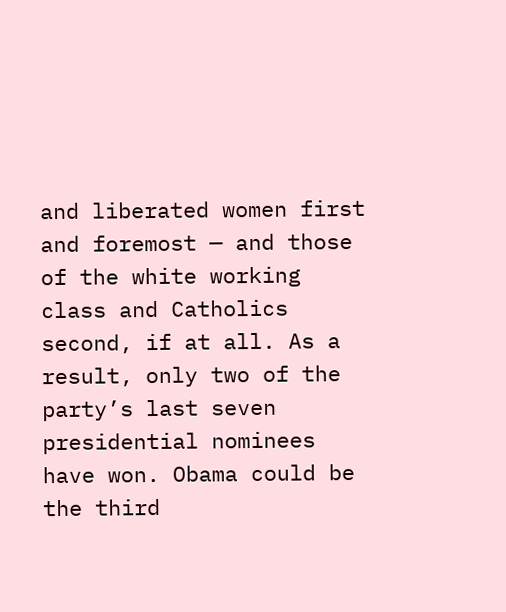and liberated women first and foremost — and those of the white working class and Catholics second, if at all. As a result, only two of the party’s last seven presidential nominees have won. Obama could be the third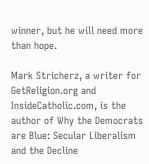winner, but he will need more than hope.

Mark Stricherz, a writer for GetReligion.org and InsideCatholic.com, is the author of Why the Democrats are Blue: Secular Liberalism and the Decline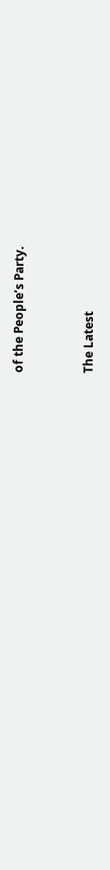of the People’s Party.


The Latest